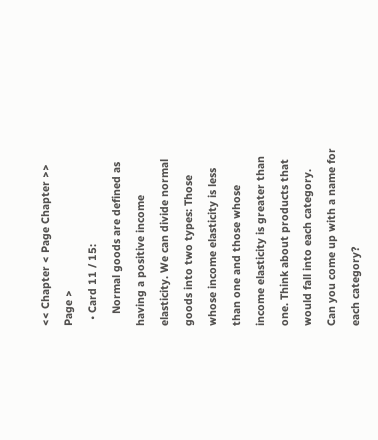<< Chapter < Page Chapter >> Page >
  • Card 11 / 15:
    Normal goods are defined as having a positive income elasticity. We can divide normal goods into two types: Those whose income elasticity is less than one and those whose income elasticity is greater than one. Think about products that would fall into each category. Can you come up with a name for each category?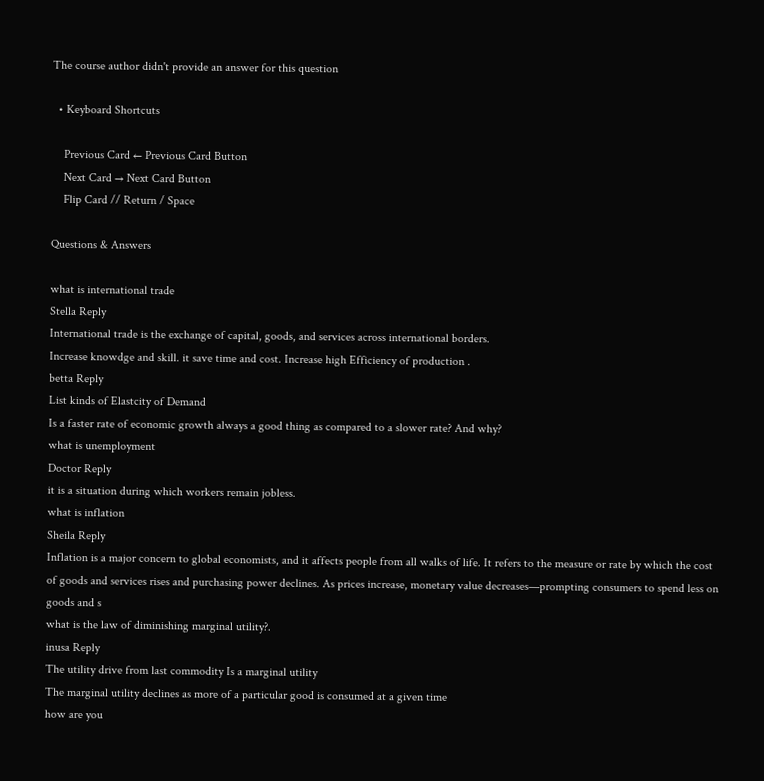The course author didn't provide an answer for this question

  • Keyboard Shortcuts

    Previous Card ← Previous Card Button
    Next Card → Next Card Button
    Flip Card // Return / Space

Questions & Answers

what is international trade
Stella Reply
International trade is the exchange of capital, goods, and services across international borders.
Increase knowdge and skill. it save time and cost. Increase high Efficiency of production .
betta Reply
List kinds of Elastcity of Demand
Is a faster rate of economic growth always a good thing as compared to a slower rate? And why?
what is unemployment
Doctor Reply
it is a situation during which workers remain jobless.
what is inflation
Sheila Reply
Inflation is a major concern to global economists, and it affects people from all walks of life. It refers to the measure or rate by which the cost of goods and services rises and purchasing power declines. As prices increase, monetary value decreases—prompting consumers to spend less on goods and s
what is the law of diminishing marginal utility?.
inusa Reply
The utility drive from last commodity Is a marginal utility
The marginal utility declines as more of a particular good is consumed at a given time
how are you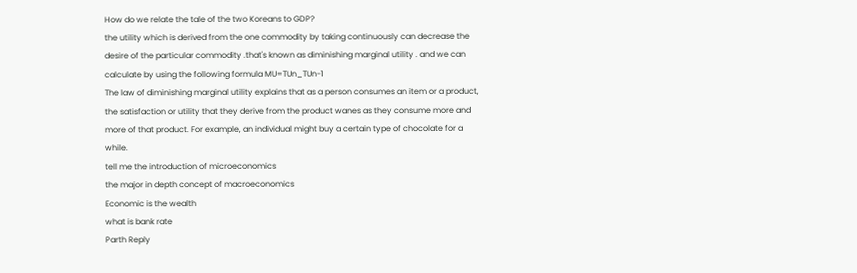How do we relate the tale of the two Koreans to GDP?
the utility which is derived from the one commodity by taking continuously can decrease the desire of the particular commodity .that's known as diminishing marginal utility . and we can calculate by using the following formula MU=TUn_TUn-1
The law of diminishing marginal utility explains that as a person consumes an item or a product, the satisfaction or utility that they derive from the product wanes as they consume more and more of that product. For example, an individual might buy a certain type of chocolate for a while.
tell me the introduction of microeconomics
the major in depth concept of macroeconomics
Economic is the wealth
what is bank rate
Parth Reply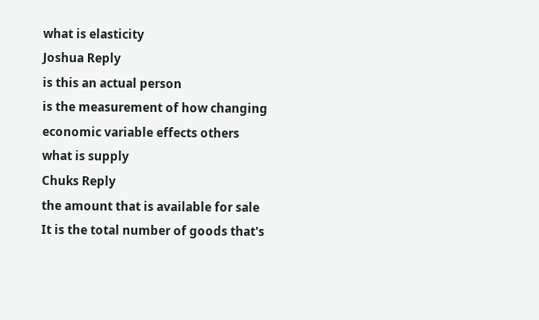what is elasticity
Joshua Reply
is this an actual person
is the measurement of how changing economic variable effects others
what is supply
Chuks Reply
the amount that is available for sale
It is the total number of goods that's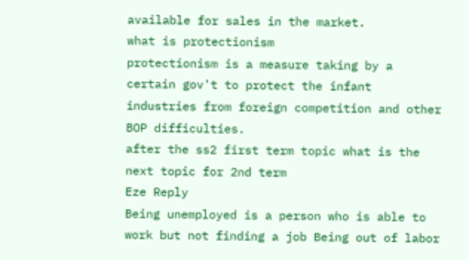available for sales in the market.
what is protectionism
protectionism is a measure taking by a certain gov't to protect the infant industries from foreign competition and other BOP difficulties.
after the ss2 first term topic what is the next topic for 2nd term
Eze Reply
Being unemployed is a person who is able to work but not finding a job Being out of labor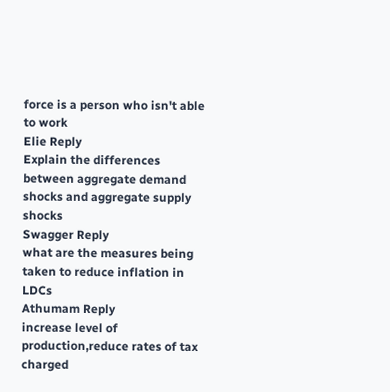force is a person who isn't able to work
Elie Reply
Explain the differences between aggregate demand shocks and aggregate supply shocks
Swagger Reply
what are the measures being taken to reduce inflation in LDCs
Athumam Reply
increase level of production,reduce rates of tax charged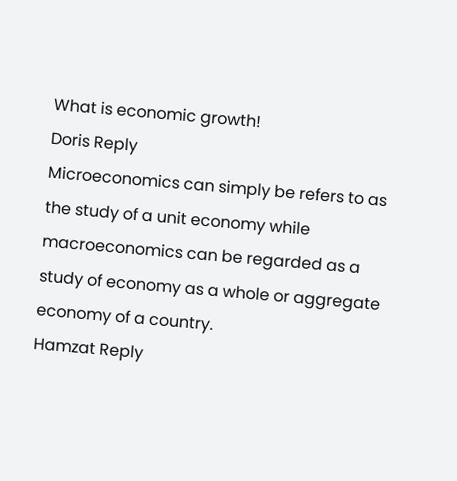What is economic growth!
Doris Reply
Microeconomics can simply be refers to as the study of a unit economy while macroeconomics can be regarded as a study of economy as a whole or aggregate economy of a country.
Hamzat Reply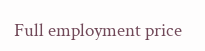Full employment price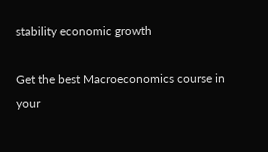stability economic growth

Get the best Macroeconomics course in your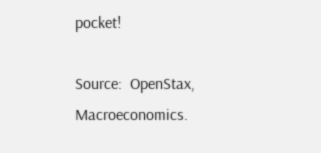pocket!

Source:  OpenStax, Macroeconomics.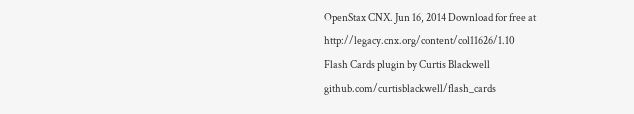OpenStax CNX. Jun 16, 2014 Download for free at http://legacy.cnx.org/content/col11626/1.10
Flash Cards plugin by Curtis Blackwell github.com/curtisblackwell/flash_cards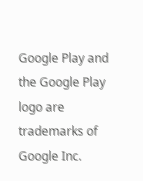Google Play and the Google Play logo are trademarks of Google Inc.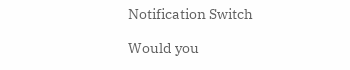Notification Switch

Would you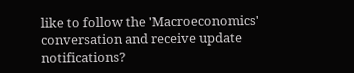like to follow the 'Macroeconomics' conversation and receive update notifications?